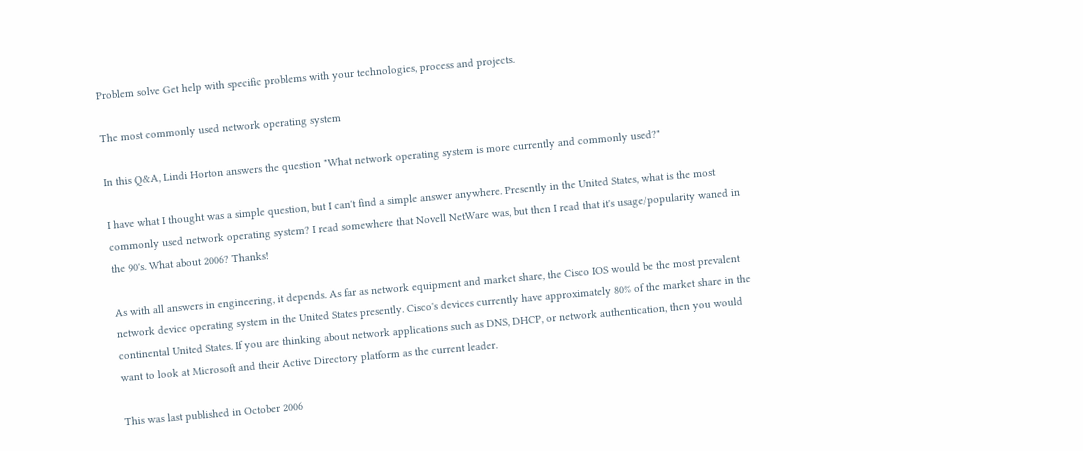Problem solve Get help with specific problems with your technologies, process and projects.

The most commonly used network operating system

In this Q&A, Lindi Horton answers the question "What network operating system is more currently and commonly used?"

I have what I thought was a simple question, but I can't find a simple answer anywhere. Presently in the United States, what is the most commonly used network operating system? I read somewhere that Novell NetWare was, but then I read that it's usage/popularity waned in the 90's. What about 2006? Thanks!

As with all answers in engineering, it depends. As far as network equipment and market share, the Cisco IOS would be the most prevalent network device operating system in the United States presently. Cisco's devices currently have approximately 80% of the market share in the continental United States. If you are thinking about network applications such as DNS, DHCP, or network authentication, then you would want to look at Microsoft and their Active Directory platform as the current leader.

This was last published in October 2006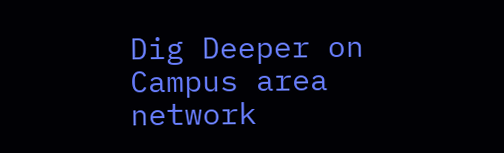Dig Deeper on Campus area network